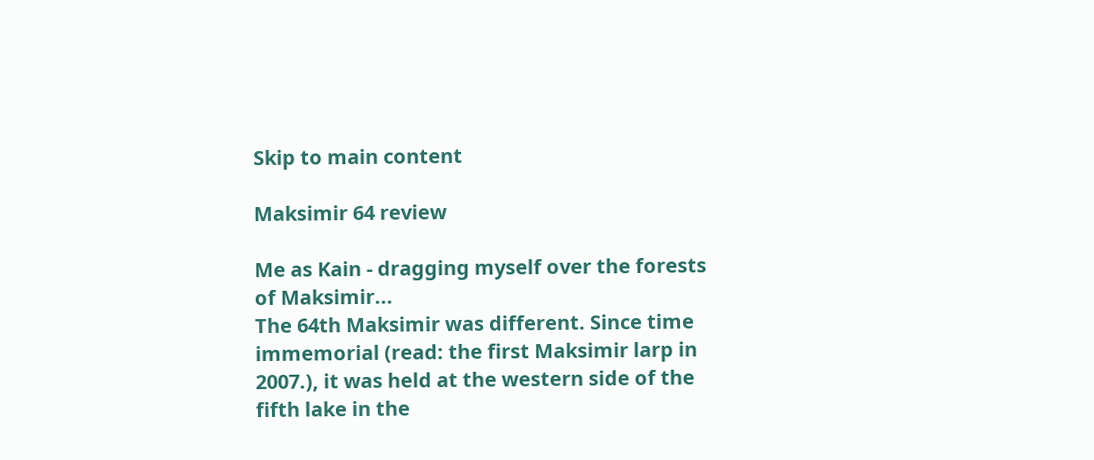Skip to main content

Maksimir 64 review

Me as Kain - dragging myself over the forests of Maksimir...
The 64th Maksimir was different. Since time immemorial (read: the first Maksimir larp in 2007.), it was held at the western side of the fifth lake in the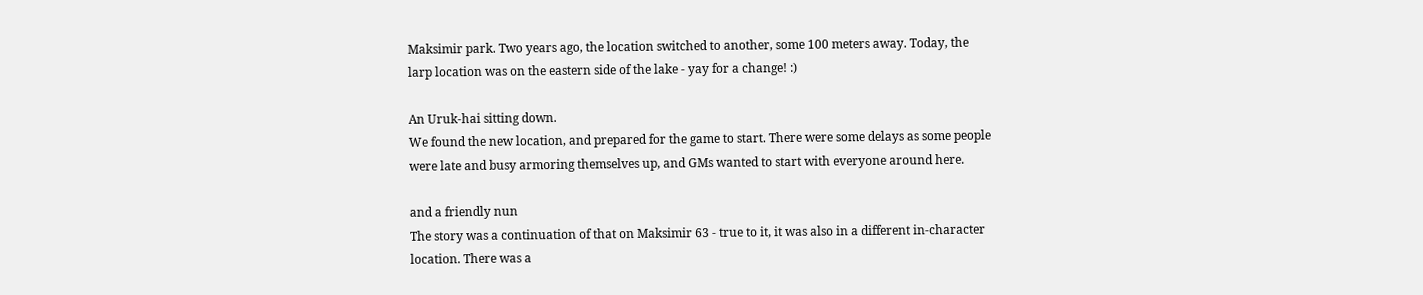Maksimir park. Two years ago, the location switched to another, some 100 meters away. Today, the larp location was on the eastern side of the lake - yay for a change! :)

An Uruk-hai sitting down.
We found the new location, and prepared for the game to start. There were some delays as some people were late and busy armoring themselves up, and GMs wanted to start with everyone around here.

and a friendly nun
The story was a continuation of that on Maksimir 63 - true to it, it was also in a different in-character location. There was a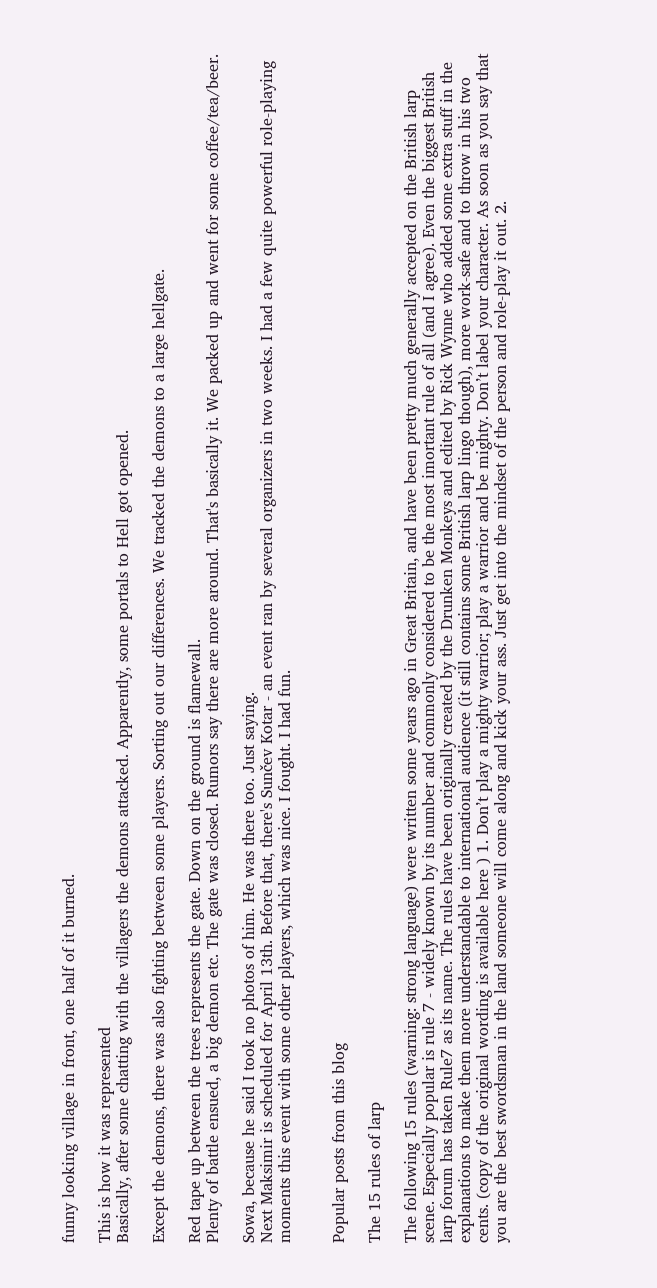funny looking village in front, one half of it burned.

This is how it was represented
Basically, after some chatting with the villagers the demons attacked. Apparently, some portals to Hell got opened.

Except the demons, there was also fighting between some players. Sorting out our differences. We tracked the demons to a large hellgate.

Red tape up between the trees represents the gate. Down on the ground is flamewall.
Plenty of battle ensued, a big demon etc. The gate was closed. Rumors say there are more around. That's basically it. We packed up and went for some coffee/tea/beer.

Sowa, because he said I took no photos of him. He was there too. Just saying.
Next Maksimir is scheduled for April 13th. Before that, there's Sunčev Kotar - an event ran by several organizers in two weeks. I had a few quite powerful role-playing moments this event with some other players, which was nice. I fought. I had fun.


Popular posts from this blog

The 15 rules of larp

The following 15 rules (warning: strong language) were written some years ago in Great Britain, and have been pretty much generally accepted on the British larp scene. Especially popular is rule 7 - widely known by its number and commonly considered to be the most imortant rule of all (and I agree). Even the biggest British larp forum has taken Rule7 as its name. The rules have been originally created by the Drunken Monkeys and edited by Rick Wynne who added some extra stuff in the explanations to make them more understandable to international audience (it still contains some British larp lingo though), more work-safe and to throw in his two cents. (copy of the original wording is available here ) 1. Don’t play a mighty warrior; play a warrior and be mighty. Don’t label your character. As soon as you say that you are the best swordsman in the land someone will come along and kick your ass. Just get into the mindset of the person and role-play it out. 2.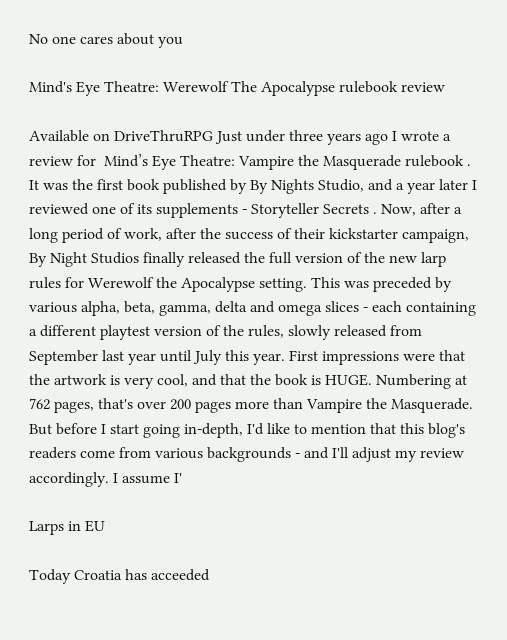No one cares about you

Mind's Eye Theatre: Werewolf The Apocalypse rulebook review

Available on DriveThruRPG Just under three years ago I wrote a review for  Mind’s Eye Theatre: Vampire the Masquerade rulebook . It was the first book published by By Nights Studio, and a year later I reviewed one of its supplements - Storyteller Secrets . Now, after a long period of work, after the success of their kickstarter campaign, By Night Studios finally released the full version of the new larp rules for Werewolf the Apocalypse setting. This was preceded by various alpha, beta, gamma, delta and omega slices - each containing a different playtest version of the rules, slowly released from September last year until July this year. First impressions were that the artwork is very cool, and that the book is HUGE. Numbering at 762 pages, that's over 200 pages more than Vampire the Masquerade. But before I start going in-depth, I'd like to mention that this blog's readers come from various backgrounds - and I'll adjust my review accordingly. I assume I'

Larps in EU

Today Croatia has acceeded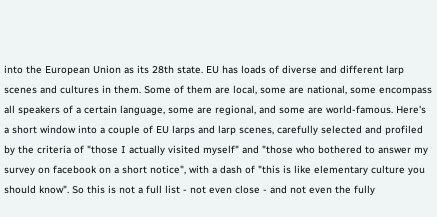into the European Union as its 28th state. EU has loads of diverse and different larp scenes and cultures in them. Some of them are local, some are national, some encompass all speakers of a certain language, some are regional, and some are world-famous. Here's a short window into a couple of EU larps and larp scenes, carefully selected and profiled by the criteria of "those I actually visited myself" and "those who bothered to answer my survey on facebook on a short notice", with a dash of "this is like elementary culture you should know". So this is not a full list - not even close - and not even the fully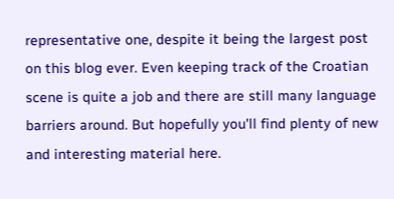representative one, despite it being the largest post on this blog ever. Even keeping track of the Croatian scene is quite a job and there are still many language barriers around. But hopefully you'll find plenty of new and interesting material here.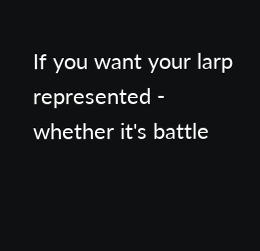If you want your larp represented - whether it's battle